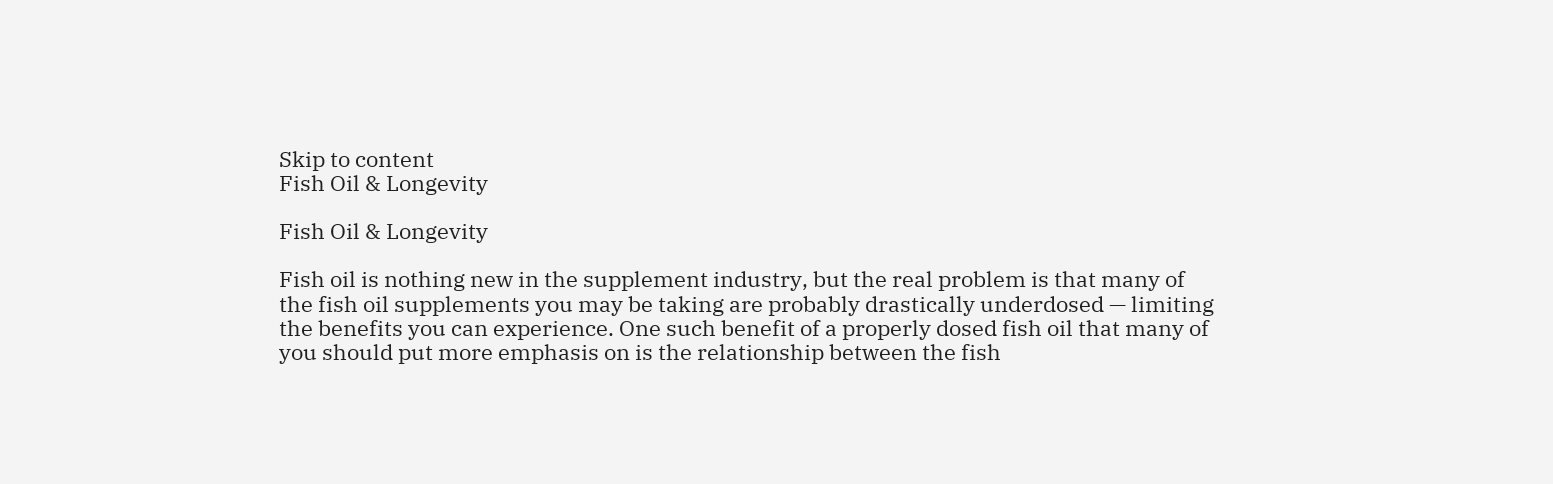Skip to content
Fish Oil & Longevity

Fish Oil & Longevity

Fish oil is nothing new in the supplement industry, but the real problem is that many of the fish oil supplements you may be taking are probably drastically underdosed — limiting the benefits you can experience. One such benefit of a properly dosed fish oil that many of you should put more emphasis on is the relationship between the fish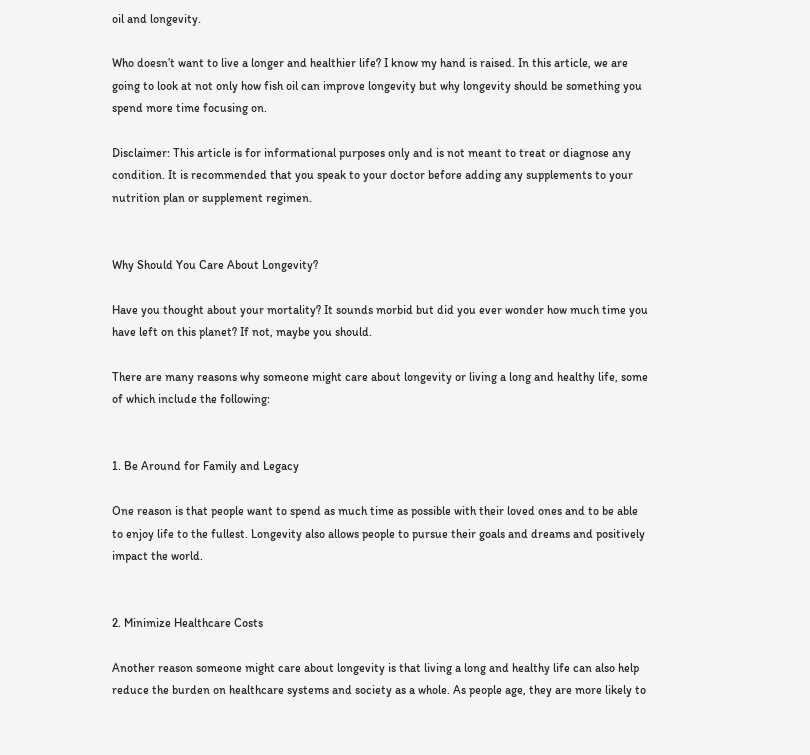oil and longevity.

Who doesn’t want to live a longer and healthier life? I know my hand is raised. In this article, we are going to look at not only how fish oil can improve longevity but why longevity should be something you spend more time focusing on.

Disclaimer: This article is for informational purposes only and is not meant to treat or diagnose any condition. It is recommended that you speak to your doctor before adding any supplements to your nutrition plan or supplement regimen.


Why Should You Care About Longevity?

Have you thought about your mortality? It sounds morbid but did you ever wonder how much time you have left on this planet? If not, maybe you should.

There are many reasons why someone might care about longevity or living a long and healthy life, some of which include the following:


1. Be Around for Family and Legacy

One reason is that people want to spend as much time as possible with their loved ones and to be able to enjoy life to the fullest. Longevity also allows people to pursue their goals and dreams and positively impact the world.


2. Minimize Healthcare Costs

Another reason someone might care about longevity is that living a long and healthy life can also help reduce the burden on healthcare systems and society as a whole. As people age, they are more likely to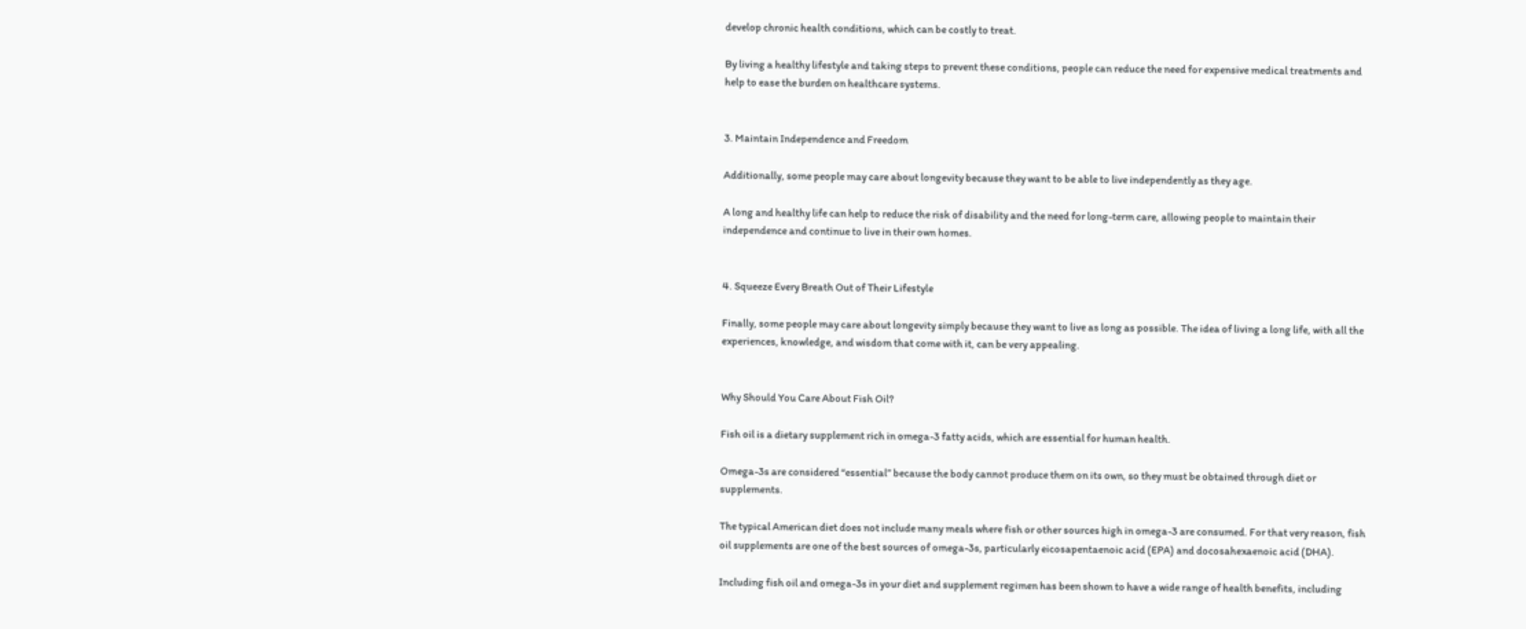develop chronic health conditions, which can be costly to treat.

By living a healthy lifestyle and taking steps to prevent these conditions, people can reduce the need for expensive medical treatments and help to ease the burden on healthcare systems.


3. Maintain Independence and Freedom

Additionally, some people may care about longevity because they want to be able to live independently as they age.

A long and healthy life can help to reduce the risk of disability and the need for long-term care, allowing people to maintain their independence and continue to live in their own homes.


4. Squeeze Every Breath Out of Their Lifestyle

Finally, some people may care about longevity simply because they want to live as long as possible. The idea of living a long life, with all the experiences, knowledge, and wisdom that come with it, can be very appealing.


Why Should You Care About Fish Oil?

Fish oil is a dietary supplement rich in omega-3 fatty acids, which are essential for human health.

Omega-3s are considered “essential” because the body cannot produce them on its own, so they must be obtained through diet or supplements.

The typical American diet does not include many meals where fish or other sources high in omega-3 are consumed. For that very reason, fish oil supplements are one of the best sources of omega-3s, particularly eicosapentaenoic acid (EPA) and docosahexaenoic acid (DHA).

Including fish oil and omega-3s in your diet and supplement regimen has been shown to have a wide range of health benefits, including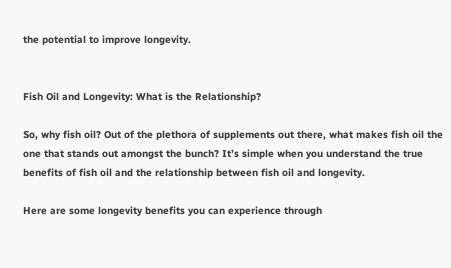the potential to improve longevity.


Fish Oil and Longevity: What is the Relationship?

So, why fish oil? Out of the plethora of supplements out there, what makes fish oil the one that stands out amongst the bunch? It’s simple when you understand the true benefits of fish oil and the relationship between fish oil and longevity.

Here are some longevity benefits you can experience through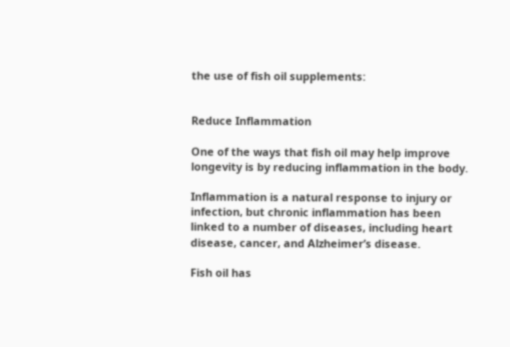the use of fish oil supplements:


Reduce Inflammation

One of the ways that fish oil may help improve longevity is by reducing inflammation in the body.

Inflammation is a natural response to injury or infection, but chronic inflammation has been linked to a number of diseases, including heart disease, cancer, and Alzheimer’s disease.

Fish oil has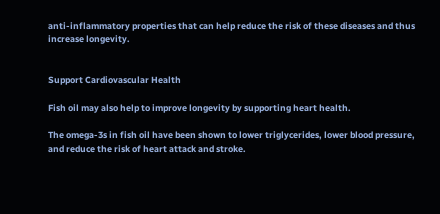anti-inflammatory properties that can help reduce the risk of these diseases and thus increase longevity.


Support Cardiovascular Health

Fish oil may also help to improve longevity by supporting heart health.

The omega-3s in fish oil have been shown to lower triglycerides, lower blood pressure, and reduce the risk of heart attack and stroke.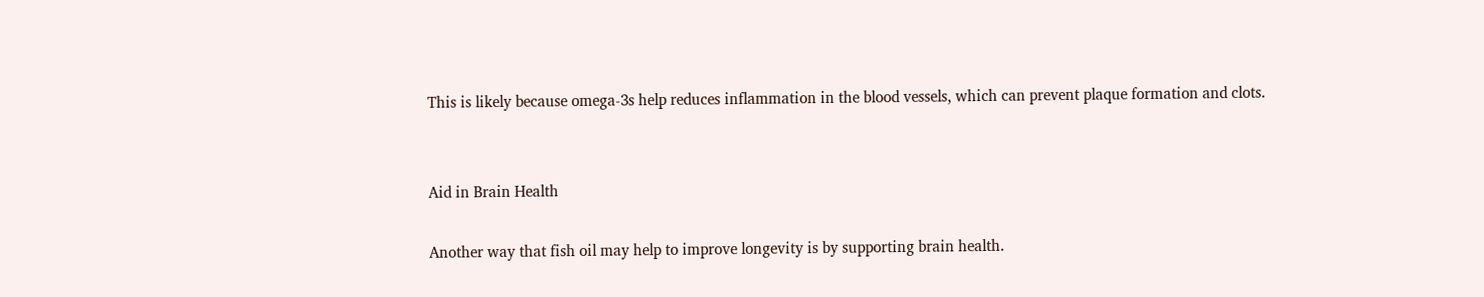This is likely because omega-3s help reduces inflammation in the blood vessels, which can prevent plaque formation and clots.


Aid in Brain Health

Another way that fish oil may help to improve longevity is by supporting brain health.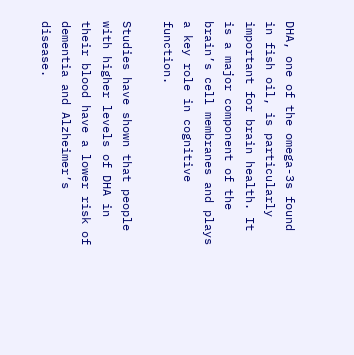DHA, one of the omega-3s found in fish oil, is particularly important for brain health. It is a major component of the brain’s cell membranes and plays a key role in cognitive function.

Studies have shown that people with higher levels of DHA in their blood have a lower risk of dementia and Alzheimer’s disease.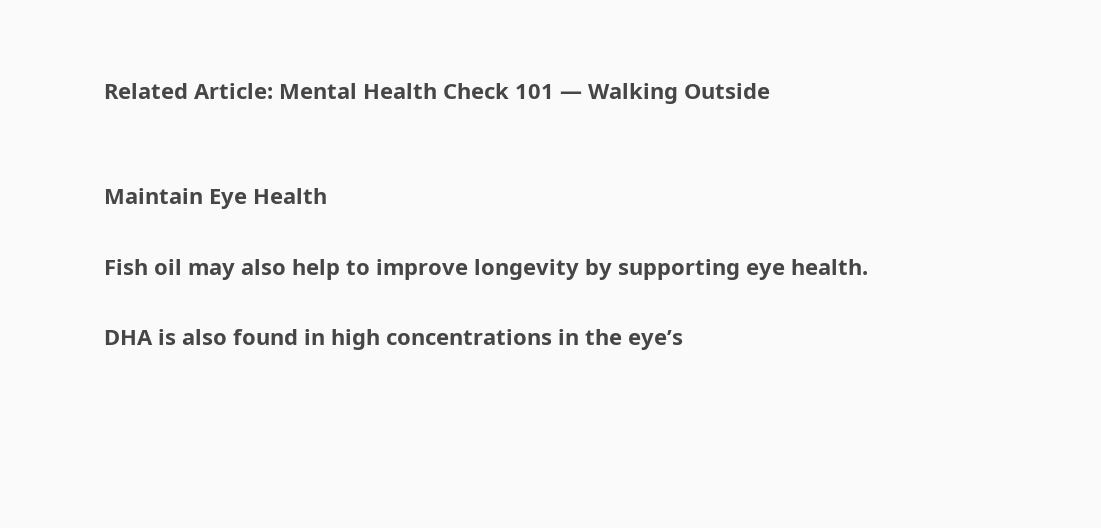Related Article: Mental Health Check 101 — Walking Outside


Maintain Eye Health

Fish oil may also help to improve longevity by supporting eye health.

DHA is also found in high concentrations in the eye’s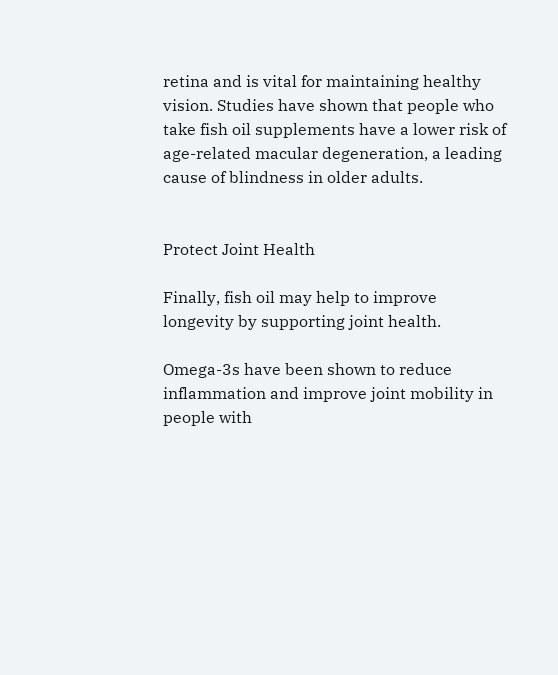retina and is vital for maintaining healthy vision. Studies have shown that people who take fish oil supplements have a lower risk of age-related macular degeneration, a leading cause of blindness in older adults.


Protect Joint Health

Finally, fish oil may help to improve longevity by supporting joint health.

Omega-3s have been shown to reduce inflammation and improve joint mobility in people with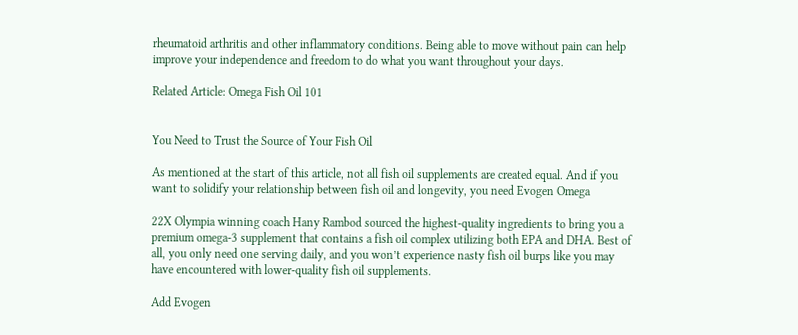rheumatoid arthritis and other inflammatory conditions. Being able to move without pain can help improve your independence and freedom to do what you want throughout your days.

Related Article: Omega Fish Oil 101


You Need to Trust the Source of Your Fish Oil

As mentioned at the start of this article, not all fish oil supplements are created equal. And if you want to solidify your relationship between fish oil and longevity, you need Evogen Omega

22X Olympia winning coach Hany Rambod sourced the highest-quality ingredients to bring you a premium omega-3 supplement that contains a fish oil complex utilizing both EPA and DHA. Best of all, you only need one serving daily, and you won’t experience nasty fish oil burps like you may have encountered with lower-quality fish oil supplements.

Add Evogen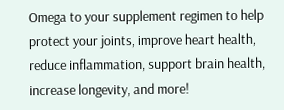Omega to your supplement regimen to help protect your joints, improve heart health, reduce inflammation, support brain health, increase longevity, and more!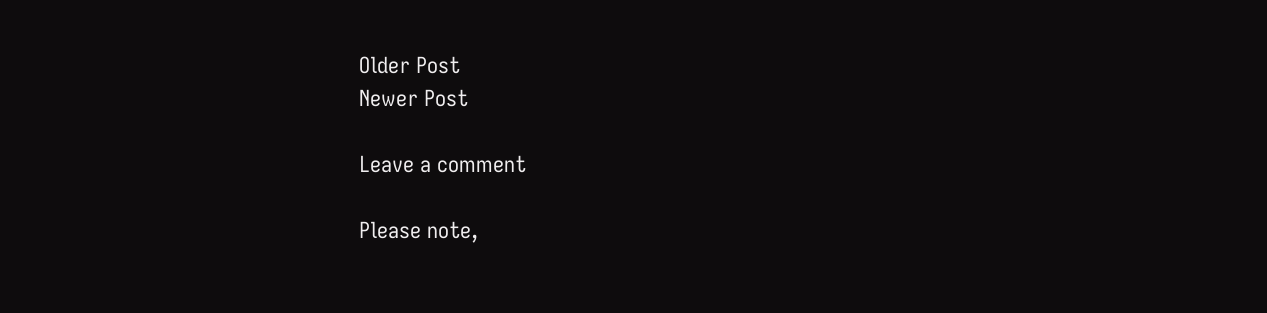Older Post
Newer Post

Leave a comment

Please note,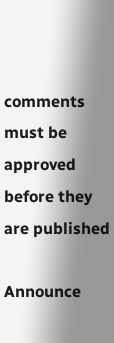comments must be approved before they are published

Announce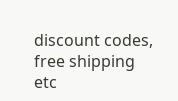discount codes, free shipping etc